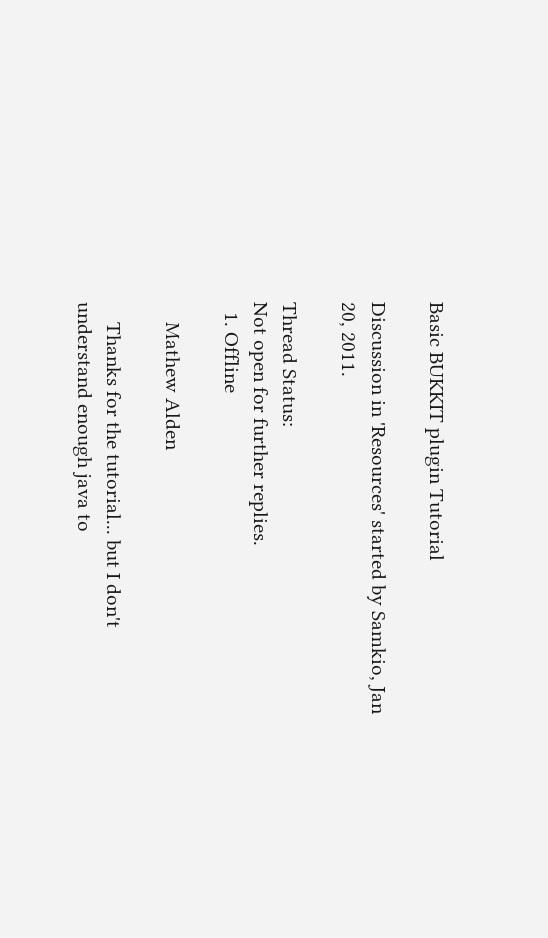Basic BUKKIT plugin Tutorial

Discussion in 'Resources' started by Samkio, Jan 20, 2011.

Thread Status:
Not open for further replies.
  1. Offline

    Mathew Alden

    Thanks for the tutorial... but I don't understand enough java to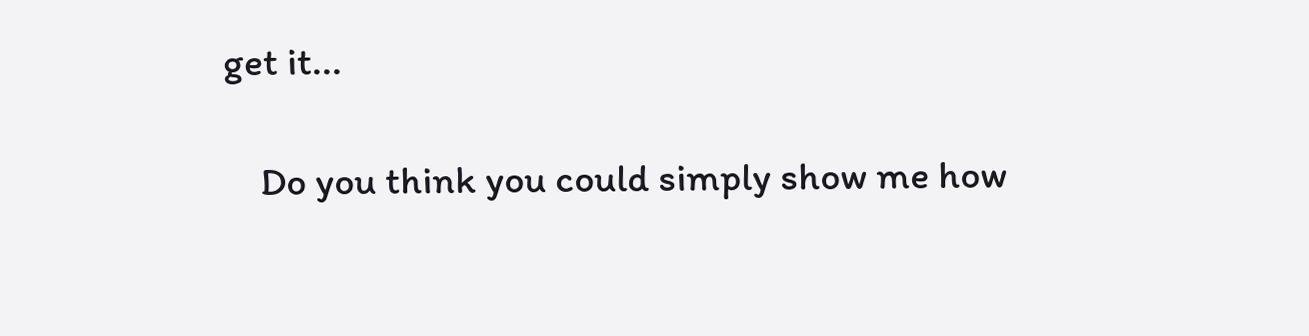get it...

    Do you think you could simply show me how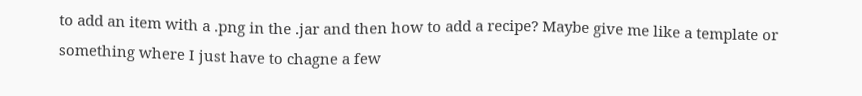to add an item with a .png in the .jar and then how to add a recipe? Maybe give me like a template or something where I just have to chagne a few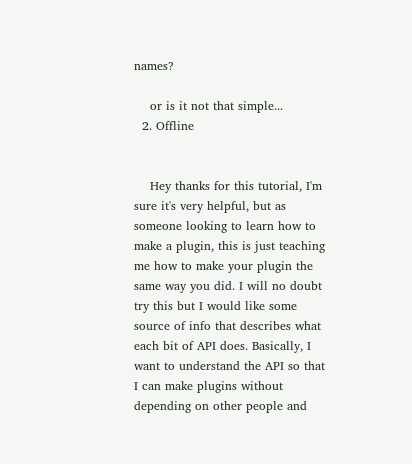names?

    or is it not that simple...
  2. Offline


    Hey thanks for this tutorial, I'm sure it's very helpful, but as someone looking to learn how to make a plugin, this is just teaching me how to make your plugin the same way you did. I will no doubt try this but I would like some source of info that describes what each bit of API does. Basically, I want to understand the API so that I can make plugins without depending on other people and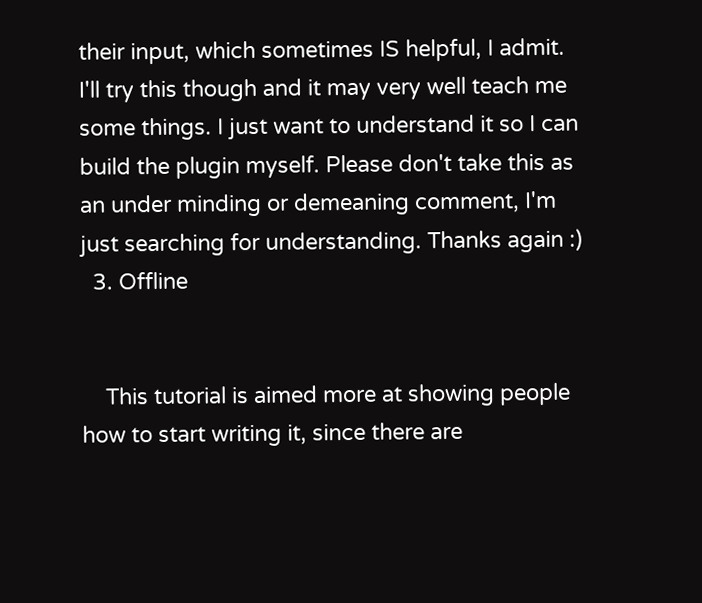their input, which sometimes IS helpful, I admit. I'll try this though and it may very well teach me some things. I just want to understand it so I can build the plugin myself. Please don't take this as an under minding or demeaning comment, I'm just searching for understanding. Thanks again :)
  3. Offline


    This tutorial is aimed more at showing people how to start writing it, since there are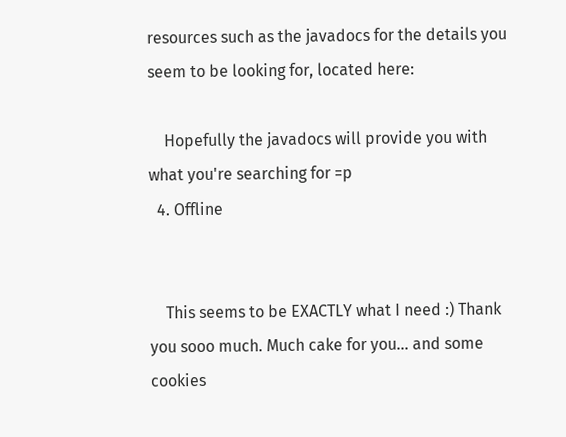resources such as the javadocs for the details you seem to be looking for, located here:

    Hopefully the javadocs will provide you with what you're searching for =p
  4. Offline


    This seems to be EXACTLY what I need :) Thank you sooo much. Much cake for you... and some cookies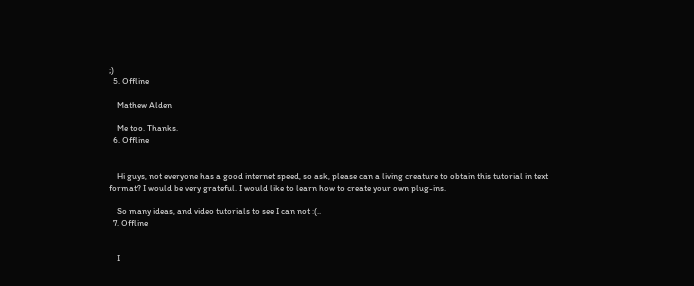;)
  5. Offline

    Mathew Alden

    Me too. Thanks.
  6. Offline


    Hi guys, not everyone has a good internet speed, so ask, please can a living creature to obtain this tutorial in text format? I would be very grateful. I would like to learn how to create your own plug-ins.

    So many ideas, and video tutorials to see I can not :(..
  7. Offline


    I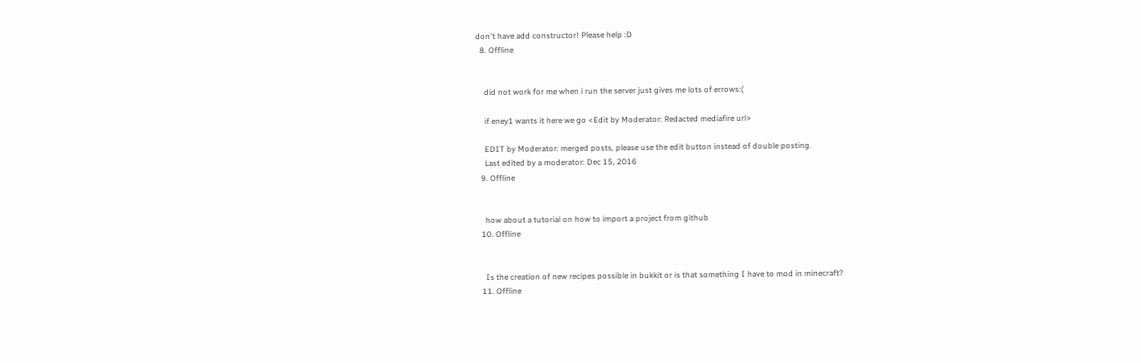don't have add constructor! Please help :D
  8. Offline


    did not work for me when i run the server just gives me lots of errows:(

    if eney1 wants it here we go <Edit by Moderator: Redacted mediafire url>

    EDIT by Moderator: merged posts, please use the edit button instead of double posting.
    Last edited by a moderator: Dec 15, 2016
  9. Offline


    how about a tutorial on how to import a project from github
  10. Offline


    Is the creation of new recipes possible in bukkit or is that something I have to mod in minecraft?
  11. Offline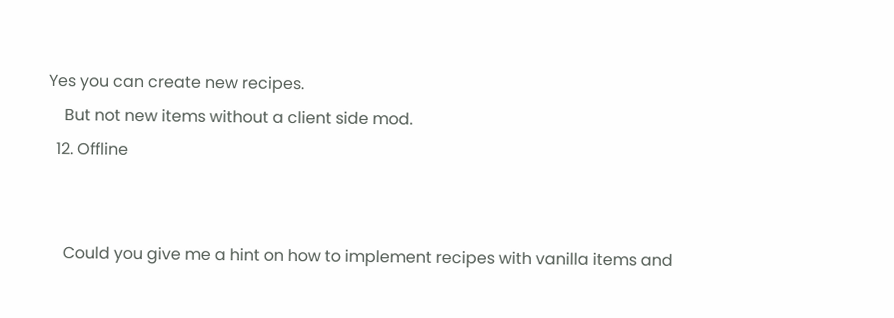Yes you can create new recipes.
    But not new items without a client side mod.
  12. Offline


    Could you give me a hint on how to implement recipes with vanilla items and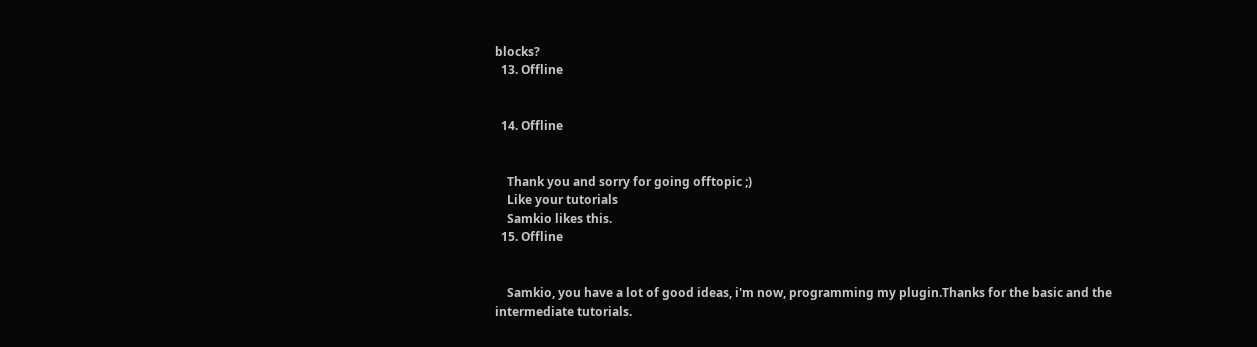blocks?
  13. Offline


  14. Offline


    Thank you and sorry for going offtopic ;)
    Like your tutorials
    Samkio likes this.
  15. Offline


    Samkio, you have a lot of good ideas, i'm now, programming my plugin.Thanks for the basic and the intermediate tutorials.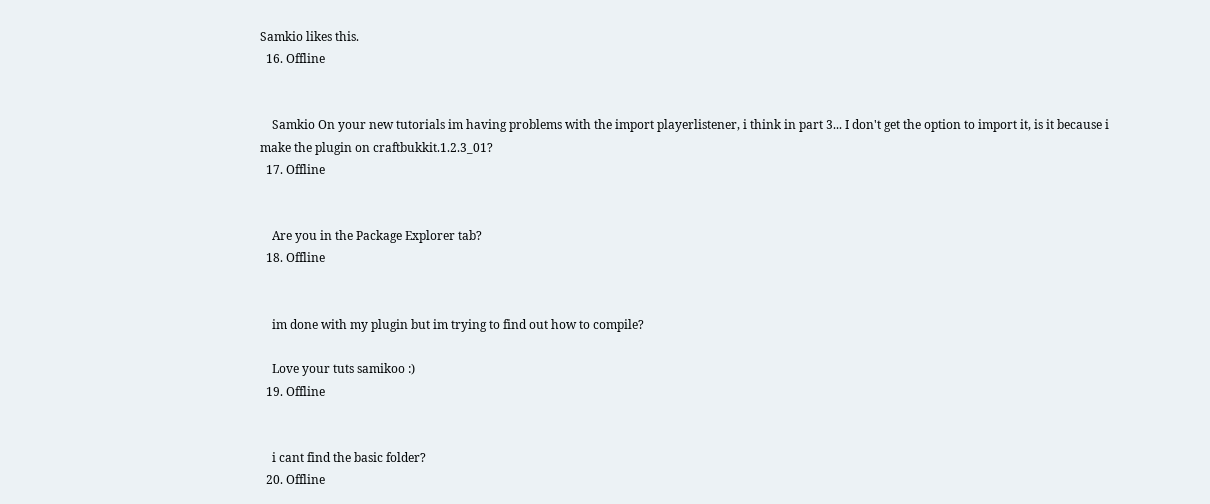Samkio likes this.
  16. Offline


    Samkio On your new tutorials im having problems with the import playerlistener, i think in part 3... I don't get the option to import it, is it because i make the plugin on craftbukkit.1.2.3_01?
  17. Offline


    Are you in the Package Explorer tab?
  18. Offline


    im done with my plugin but im trying to find out how to compile?

    Love your tuts samikoo :)
  19. Offline


    i cant find the basic folder?
  20. Offline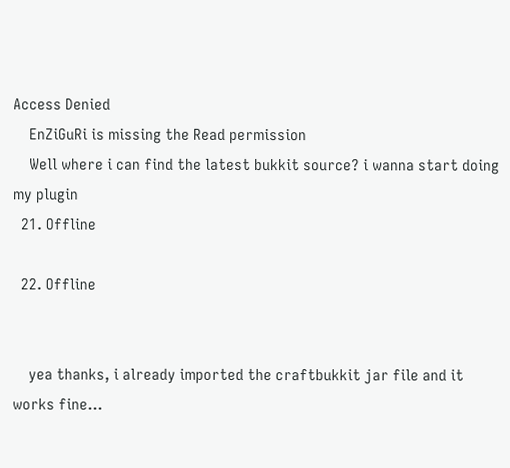Access Denied
    EnZiGuRi is missing the Read permission
    Well where i can find the latest bukkit source? i wanna start doing my plugin
  21. Offline

  22. Offline


    yea thanks, i already imported the craftbukkit jar file and it works fine...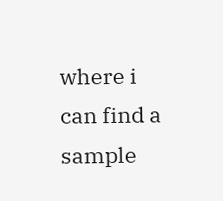where i can find a sample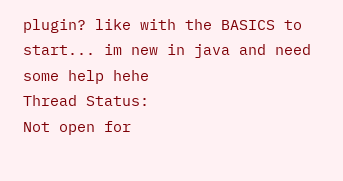plugin? like with the BASICS to start... im new in java and need some help hehe
Thread Status:
Not open for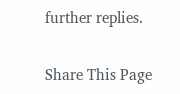further replies.

Share This Page